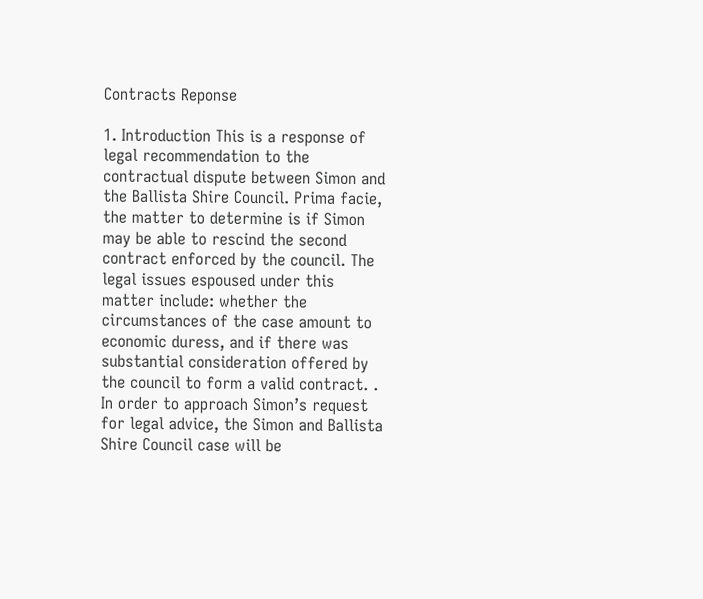Contracts Reponse

1. Introduction This is a response of legal recommendation to the contractual dispute between Simon and the Ballista Shire Council. Prima facie, the matter to determine is if Simon may be able to rescind the second contract enforced by the council. The legal issues espoused under this matter include: whether the circumstances of the case amount to economic duress, and if there was substantial consideration offered by the council to form a valid contract. . In order to approach Simon’s request for legal advice, the Simon and Ballista Shire Council case will be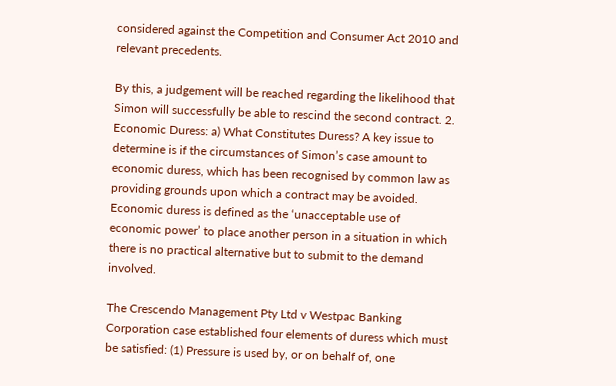considered against the Competition and Consumer Act 2010 and relevant precedents.

By this, a judgement will be reached regarding the likelihood that Simon will successfully be able to rescind the second contract. 2. Economic Duress: a) What Constitutes Duress? A key issue to determine is if the circumstances of Simon’s case amount to economic duress, which has been recognised by common law as providing grounds upon which a contract may be avoided. Economic duress is defined as the ‘unacceptable use of economic power’ to place another person in a situation in which there is no practical alternative but to submit to the demand involved.

The Crescendo Management Pty Ltd v Westpac Banking Corporation case established four elements of duress which must be satisfied: (1) Pressure is used by, or on behalf of, one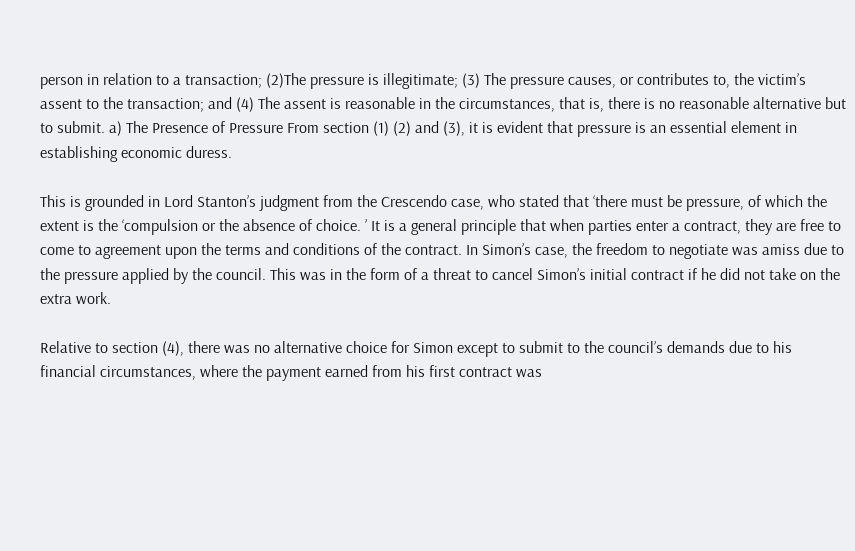person in relation to a transaction; (2)The pressure is illegitimate; (3) The pressure causes, or contributes to, the victim’s assent to the transaction; and (4) The assent is reasonable in the circumstances, that is, there is no reasonable alternative but to submit. a) The Presence of Pressure From section (1) (2) and (3), it is evident that pressure is an essential element in establishing economic duress.

This is grounded in Lord Stanton’s judgment from the Crescendo case, who stated that ‘there must be pressure, of which the extent is the ‘compulsion or the absence of choice. ’ It is a general principle that when parties enter a contract, they are free to come to agreement upon the terms and conditions of the contract. In Simon’s case, the freedom to negotiate was amiss due to the pressure applied by the council. This was in the form of a threat to cancel Simon’s initial contract if he did not take on the extra work.

Relative to section (4), there was no alternative choice for Simon except to submit to the council’s demands due to his financial circumstances, where the payment earned from his first contract was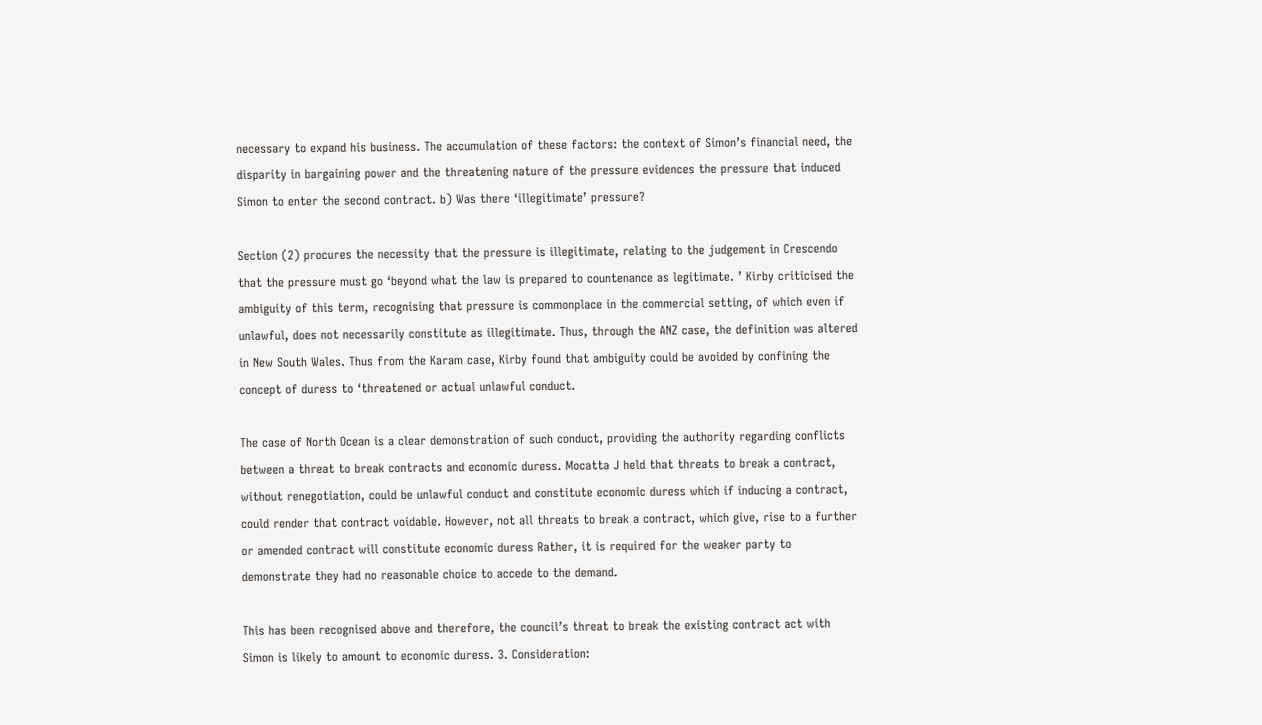necessary to expand his business. The accumulation of these factors: the context of Simon’s financial need, the disparity in bargaining power and the threatening nature of the pressure evidences the pressure that induced Simon to enter the second contract. b) Was there ‘illegitimate’ pressure?

Section (2) procures the necessity that the pressure is illegitimate, relating to the judgement in Crescendo that the pressure must go ‘beyond what the law is prepared to countenance as legitimate. ’ Kirby criticised the ambiguity of this term, recognising that pressure is commonplace in the commercial setting, of which even if unlawful, does not necessarily constitute as illegitimate. Thus, through the ANZ case, the definition was altered in New South Wales. Thus from the Karam case, Kirby found that ambiguity could be avoided by confining the concept of duress to ‘threatened or actual unlawful conduct.

The case of North Ocean is a clear demonstration of such conduct, providing the authority regarding conflicts between a threat to break contracts and economic duress. Mocatta J held that threats to break a contract, without renegotiation, could be unlawful conduct and constitute economic duress which if inducing a contract, could render that contract voidable. However, not all threats to break a contract, which give, rise to a further or amended contract will constitute economic duress Rather, it is required for the weaker party to demonstrate they had no reasonable choice to accede to the demand.

This has been recognised above and therefore, the council’s threat to break the existing contract act with Simon is likely to amount to economic duress. 3. Consideration: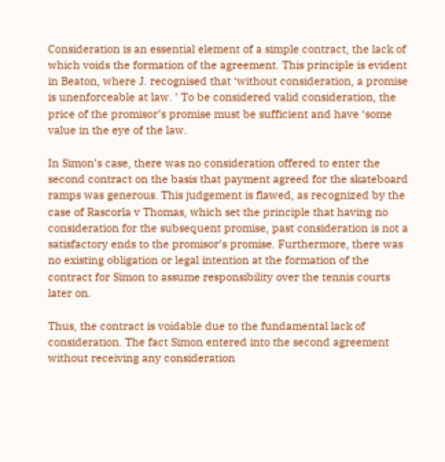Consideration is an essential element of a simple contract, the lack of which voids the formation of the agreement. This principle is evident in Beaton, where J. recognised that ‘without consideration, a promise is unenforceable at law. ’ To be considered valid consideration, the price of the promisor’s promise must be sufficient and have ‘some value in the eye of the law.

In Simon’s case, there was no consideration offered to enter the second contract on the basis that payment agreed for the skateboard ramps was generous. This judgement is flawed, as recognized by the case of Rascorla v Thomas, which set the principle that having no consideration for the subsequent promise, past consideration is not a satisfactory ends to the promisor’s promise. Furthermore, there was no existing obligation or legal intention at the formation of the contract for Simon to assume responsibility over the tennis courts later on.

Thus, the contract is voidable due to the fundamental lack of consideration. The fact Simon entered into the second agreement without receiving any consideration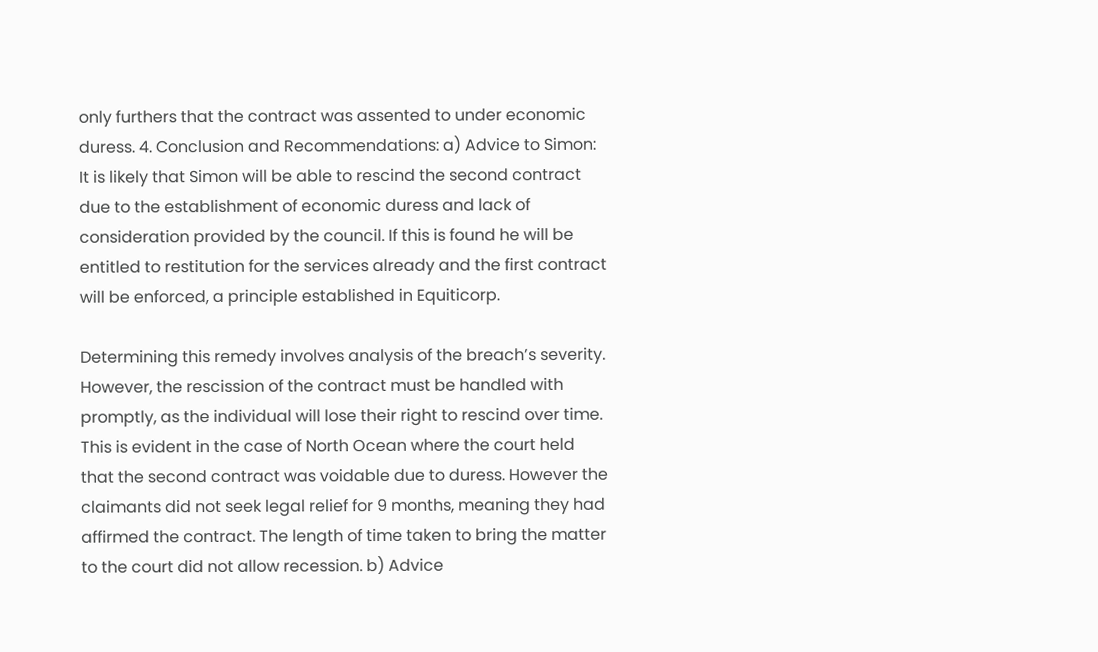only furthers that the contract was assented to under economic duress. 4. Conclusion and Recommendations: a) Advice to Simon: It is likely that Simon will be able to rescind the second contract due to the establishment of economic duress and lack of consideration provided by the council. If this is found he will be entitled to restitution for the services already and the first contract will be enforced, a principle established in Equiticorp.

Determining this remedy involves analysis of the breach’s severity. However, the rescission of the contract must be handled with promptly, as the individual will lose their right to rescind over time. This is evident in the case of North Ocean where the court held that the second contract was voidable due to duress. However the claimants did not seek legal relief for 9 months, meaning they had affirmed the contract. The length of time taken to bring the matter to the court did not allow recession. b) Advice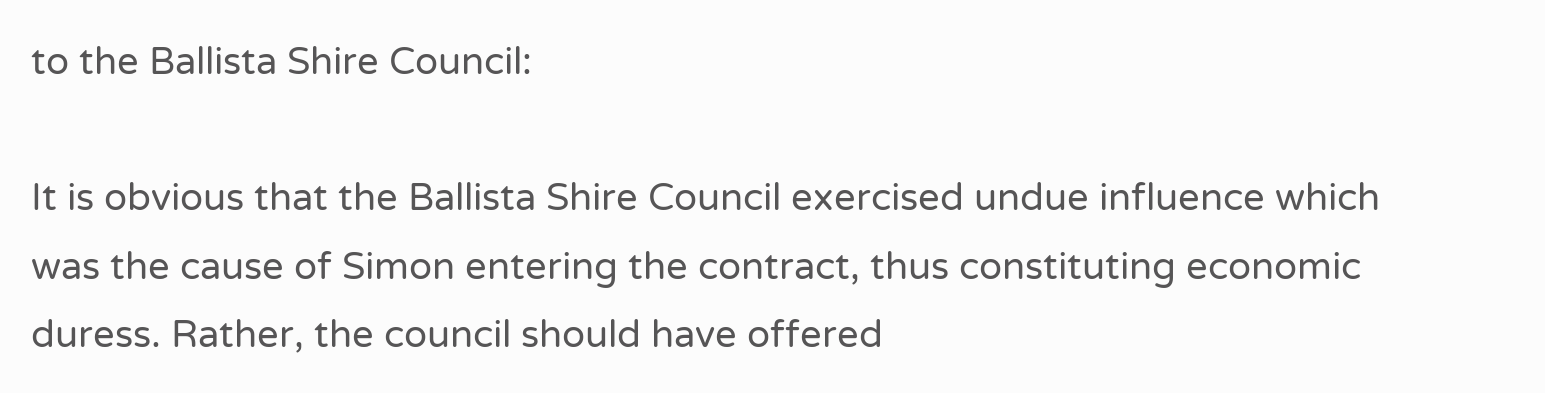to the Ballista Shire Council:

It is obvious that the Ballista Shire Council exercised undue influence which was the cause of Simon entering the contract, thus constituting economic duress. Rather, the council should have offered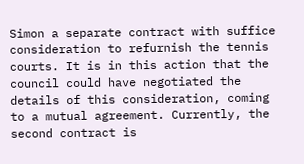Simon a separate contract with suffice consideration to refurnish the tennis courts. It is in this action that the council could have negotiated the details of this consideration, coming to a mutual agreement. Currently, the second contract is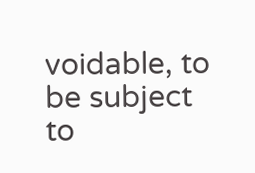voidable, to be subject to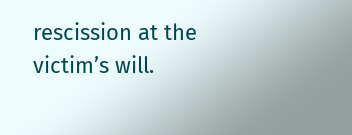rescission at the victim’s will.